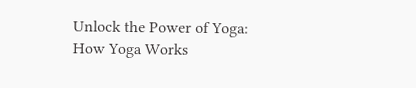Unlock the Power of Yoga: How Yoga Works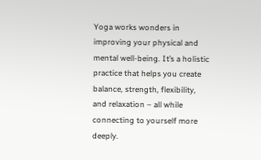Yoga works wonders in improving your physical and mental well-being. It’s a holistic practice that helps you create balance, strength, flexibility, and relaxation – all while connecting to yourself more deeply.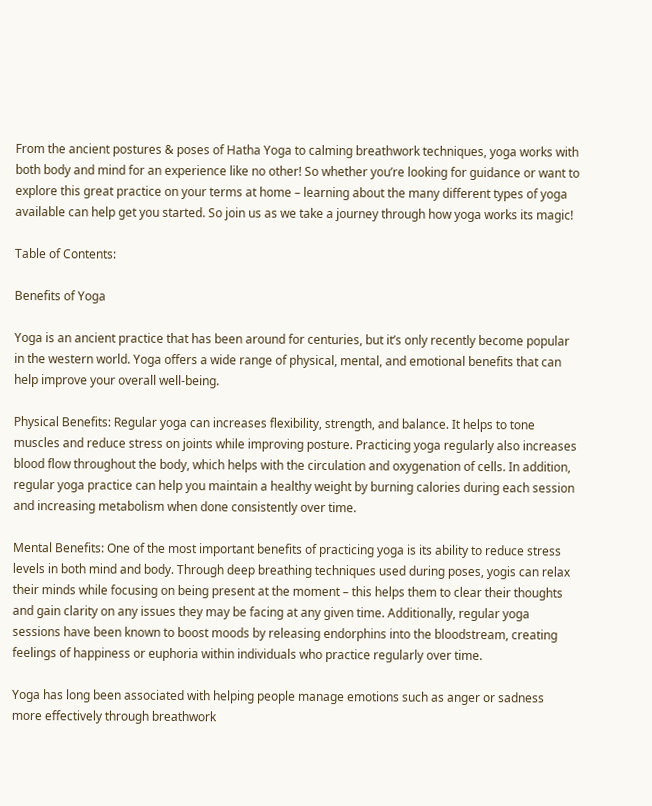From the ancient postures & poses of Hatha Yoga to calming breathwork techniques, yoga works with both body and mind for an experience like no other! So whether you’re looking for guidance or want to explore this great practice on your terms at home – learning about the many different types of yoga available can help get you started. So join us as we take a journey through how yoga works its magic!

Table of Contents:

Benefits of Yoga

Yoga is an ancient practice that has been around for centuries, but it’s only recently become popular in the western world. Yoga offers a wide range of physical, mental, and emotional benefits that can help improve your overall well-being.

Physical Benefits: Regular yoga can increases flexibility, strength, and balance. It helps to tone muscles and reduce stress on joints while improving posture. Practicing yoga regularly also increases blood flow throughout the body, which helps with the circulation and oxygenation of cells. In addition, regular yoga practice can help you maintain a healthy weight by burning calories during each session and increasing metabolism when done consistently over time.

Mental Benefits: One of the most important benefits of practicing yoga is its ability to reduce stress levels in both mind and body. Through deep breathing techniques used during poses, yogis can relax their minds while focusing on being present at the moment – this helps them to clear their thoughts and gain clarity on any issues they may be facing at any given time. Additionally, regular yoga sessions have been known to boost moods by releasing endorphins into the bloodstream, creating feelings of happiness or euphoria within individuals who practice regularly over time.

Yoga has long been associated with helping people manage emotions such as anger or sadness more effectively through breathwork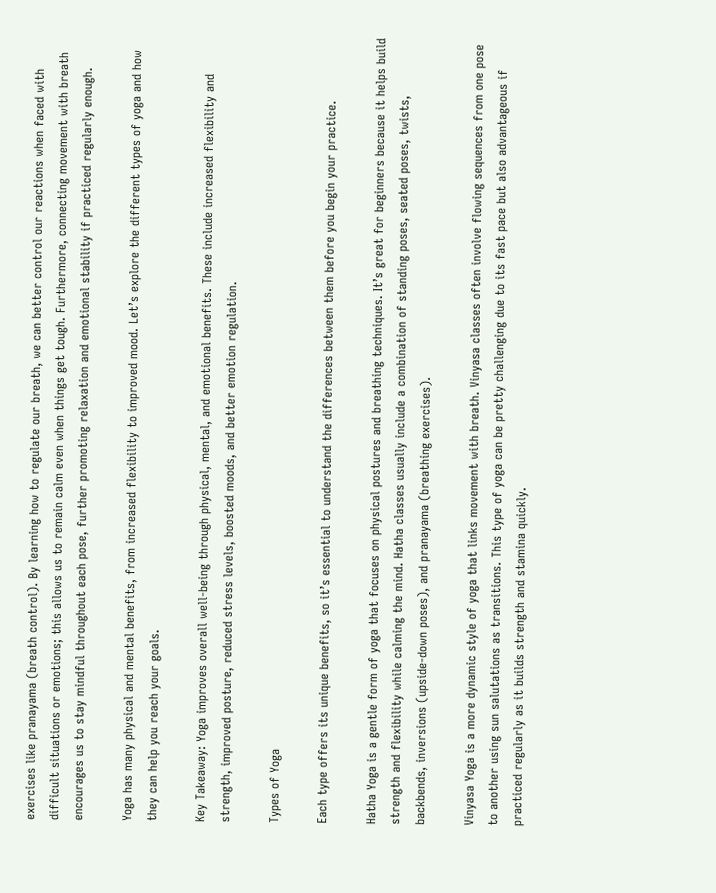exercises like pranayama (breath control). By learning how to regulate our breath, we can better control our reactions when faced with difficult situations or emotions; this allows us to remain calm even when things get tough. Furthermore, connecting movement with breath encourages us to stay mindful throughout each pose, further promoting relaxation and emotional stability if practiced regularly enough.

Yoga has many physical and mental benefits, from increased flexibility to improved mood. Let’s explore the different types of yoga and how they can help you reach your goals.

Key Takeaway: Yoga improves overall well-being through physical, mental, and emotional benefits. These include increased flexibility and strength, improved posture, reduced stress levels, boosted moods, and better emotion regulation.

Types of Yoga

Each type offers its unique benefits, so it’s essential to understand the differences between them before you begin your practice.

Hatha Yoga is a gentle form of yoga that focuses on physical postures and breathing techniques. It’s great for beginners because it helps build strength and flexibility while calming the mind. Hatha classes usually include a combination of standing poses, seated poses, twists, backbends, inversions (upside-down poses), and pranayama (breathing exercises).

Vinyasa Yoga is a more dynamic style of yoga that links movement with breath. Vinyasa classes often involve flowing sequences from one pose to another using sun salutations as transitions. This type of yoga can be pretty challenging due to its fast pace but also advantageous if practiced regularly as it builds strength and stamina quickly.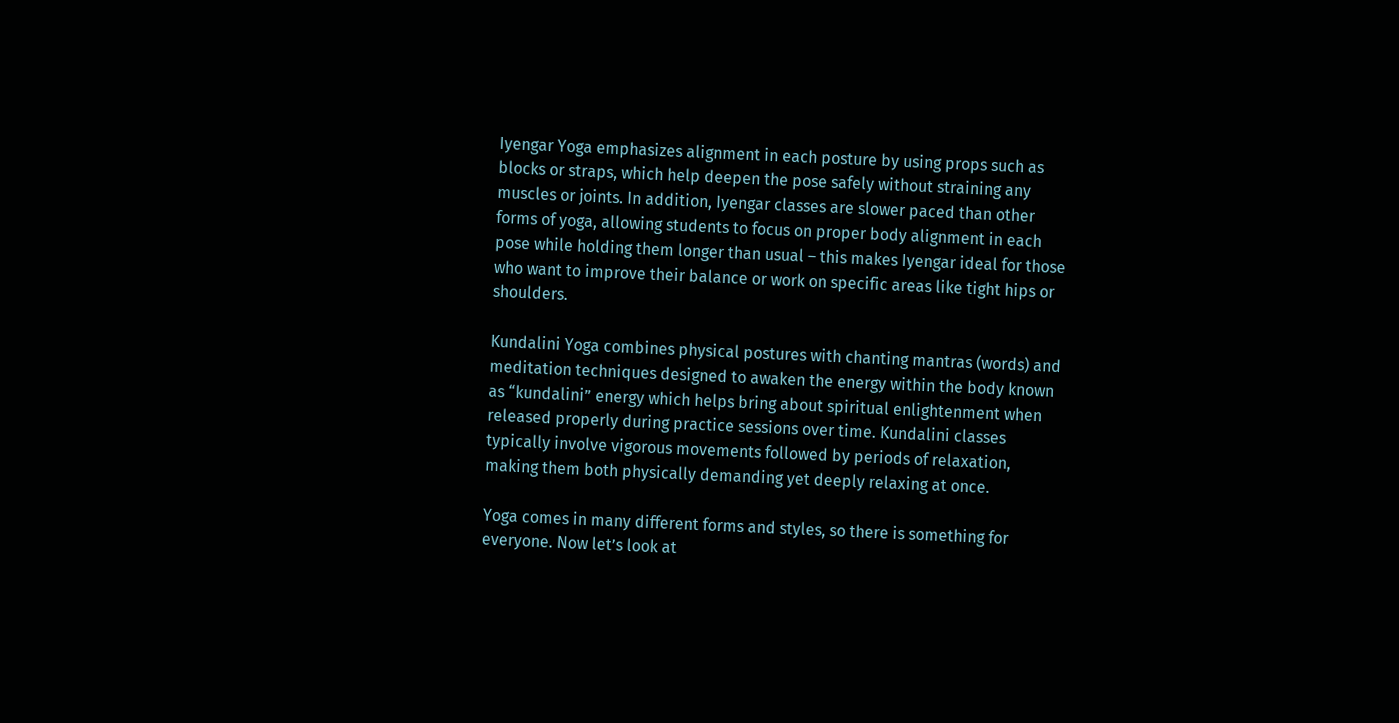Iyengar Yoga emphasizes alignment in each posture by using props such as blocks or straps, which help deepen the pose safely without straining any muscles or joints. In addition, Iyengar classes are slower paced than other forms of yoga, allowing students to focus on proper body alignment in each pose while holding them longer than usual – this makes Iyengar ideal for those who want to improve their balance or work on specific areas like tight hips or shoulders.

Kundalini Yoga combines physical postures with chanting mantras (words) and meditation techniques designed to awaken the energy within the body known as “kundalini” energy which helps bring about spiritual enlightenment when released properly during practice sessions over time. Kundalini classes typically involve vigorous movements followed by periods of relaxation, making them both physically demanding yet deeply relaxing at once.

Yoga comes in many different forms and styles, so there is something for everyone. Now let’s look at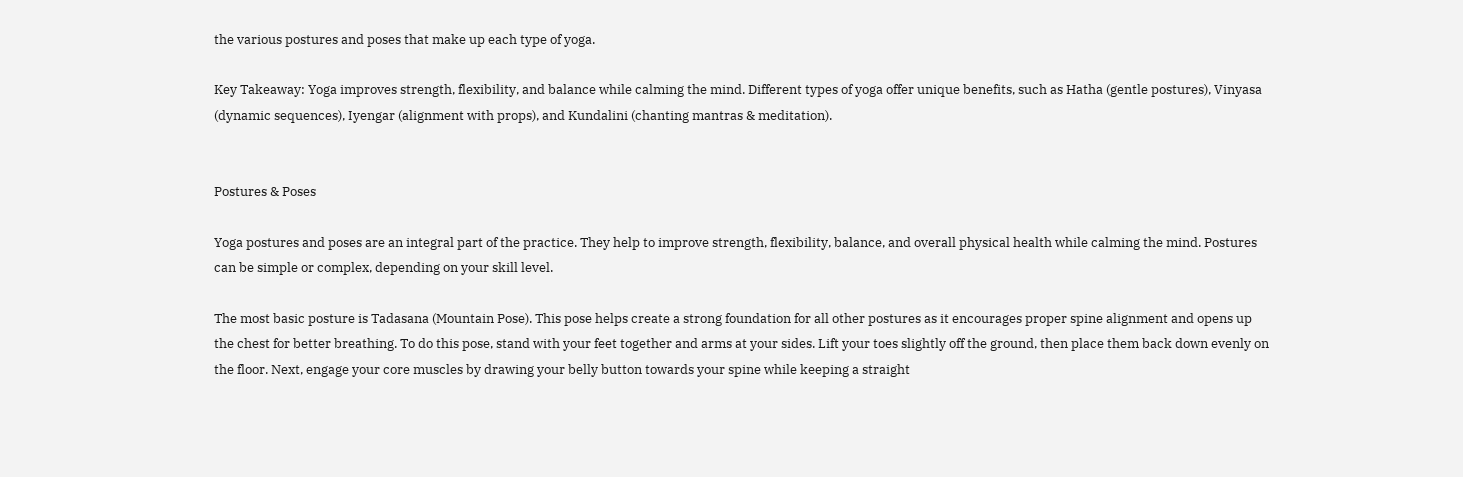the various postures and poses that make up each type of yoga.

Key Takeaway: Yoga improves strength, flexibility, and balance while calming the mind. Different types of yoga offer unique benefits, such as Hatha (gentle postures), Vinyasa (dynamic sequences), Iyengar (alignment with props), and Kundalini (chanting mantras & meditation).


Postures & Poses

Yoga postures and poses are an integral part of the practice. They help to improve strength, flexibility, balance, and overall physical health while calming the mind. Postures can be simple or complex, depending on your skill level.

The most basic posture is Tadasana (Mountain Pose). This pose helps create a strong foundation for all other postures as it encourages proper spine alignment and opens up the chest for better breathing. To do this pose, stand with your feet together and arms at your sides. Lift your toes slightly off the ground, then place them back down evenly on the floor. Next, engage your core muscles by drawing your belly button towards your spine while keeping a straight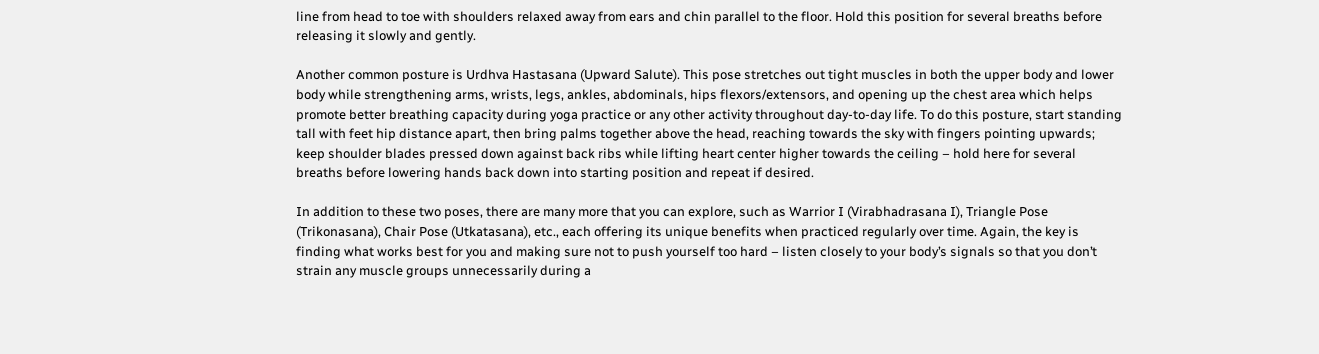line from head to toe with shoulders relaxed away from ears and chin parallel to the floor. Hold this position for several breaths before releasing it slowly and gently.

Another common posture is Urdhva Hastasana (Upward Salute). This pose stretches out tight muscles in both the upper body and lower body while strengthening arms, wrists, legs, ankles, abdominals, hips flexors/extensors, and opening up the chest area which helps promote better breathing capacity during yoga practice or any other activity throughout day-to-day life. To do this posture, start standing tall with feet hip distance apart, then bring palms together above the head, reaching towards the sky with fingers pointing upwards; keep shoulder blades pressed down against back ribs while lifting heart center higher towards the ceiling – hold here for several breaths before lowering hands back down into starting position and repeat if desired.

In addition to these two poses, there are many more that you can explore, such as Warrior I (Virabhadrasana I), Triangle Pose (Trikonasana), Chair Pose (Utkatasana), etc., each offering its unique benefits when practiced regularly over time. Again, the key is finding what works best for you and making sure not to push yourself too hard – listen closely to your body’s signals so that you don’t strain any muscle groups unnecessarily during a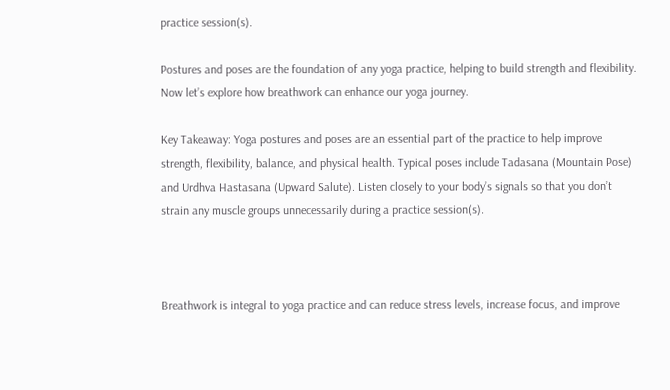practice session(s).

Postures and poses are the foundation of any yoga practice, helping to build strength and flexibility. Now let’s explore how breathwork can enhance our yoga journey.

Key Takeaway: Yoga postures and poses are an essential part of the practice to help improve strength, flexibility, balance, and physical health. Typical poses include Tadasana (Mountain Pose) and Urdhva Hastasana (Upward Salute). Listen closely to your body’s signals so that you don’t strain any muscle groups unnecessarily during a practice session(s).



Breathwork is integral to yoga practice and can reduce stress levels, increase focus, and improve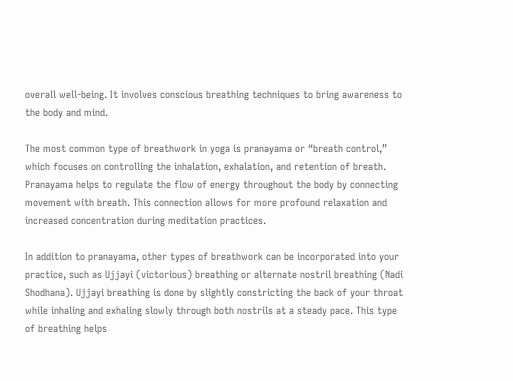overall well-being. It involves conscious breathing techniques to bring awareness to the body and mind.

The most common type of breathwork in yoga is pranayama or “breath control,” which focuses on controlling the inhalation, exhalation, and retention of breath. Pranayama helps to regulate the flow of energy throughout the body by connecting movement with breath. This connection allows for more profound relaxation and increased concentration during meditation practices.

In addition to pranayama, other types of breathwork can be incorporated into your practice, such as Ujjayi (victorious) breathing or alternate nostril breathing (Nadi Shodhana). Ujjayi breathing is done by slightly constricting the back of your throat while inhaling and exhaling slowly through both nostrils at a steady pace. This type of breathing helps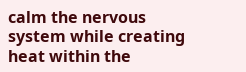calm the nervous system while creating heat within the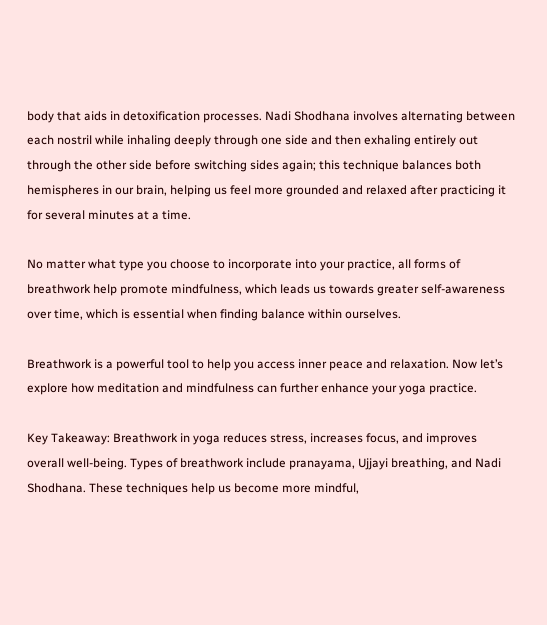body that aids in detoxification processes. Nadi Shodhana involves alternating between each nostril while inhaling deeply through one side and then exhaling entirely out through the other side before switching sides again; this technique balances both hemispheres in our brain, helping us feel more grounded and relaxed after practicing it for several minutes at a time.

No matter what type you choose to incorporate into your practice, all forms of breathwork help promote mindfulness, which leads us towards greater self-awareness over time, which is essential when finding balance within ourselves.

Breathwork is a powerful tool to help you access inner peace and relaxation. Now let’s explore how meditation and mindfulness can further enhance your yoga practice.

Key Takeaway: Breathwork in yoga reduces stress, increases focus, and improves overall well-being. Types of breathwork include pranayama, Ujjayi breathing, and Nadi Shodhana. These techniques help us become more mindful,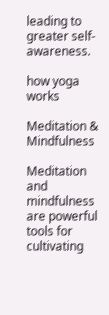leading to greater self-awareness.

how yoga works

Meditation & Mindfulness

Meditation and mindfulness are powerful tools for cultivating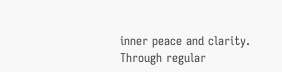inner peace and clarity. Through regular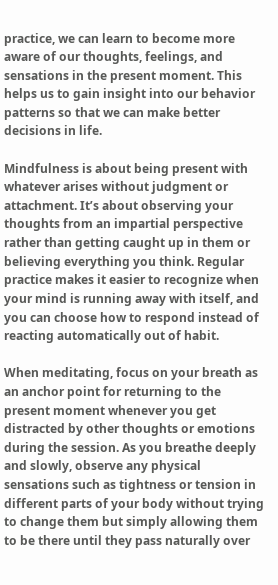practice, we can learn to become more aware of our thoughts, feelings, and sensations in the present moment. This helps us to gain insight into our behavior patterns so that we can make better decisions in life.

Mindfulness is about being present with whatever arises without judgment or attachment. It’s about observing your thoughts from an impartial perspective rather than getting caught up in them or believing everything you think. Regular practice makes it easier to recognize when your mind is running away with itself, and you can choose how to respond instead of reacting automatically out of habit.

When meditating, focus on your breath as an anchor point for returning to the present moment whenever you get distracted by other thoughts or emotions during the session. As you breathe deeply and slowly, observe any physical sensations such as tightness or tension in different parts of your body without trying to change them but simply allowing them to be there until they pass naturally over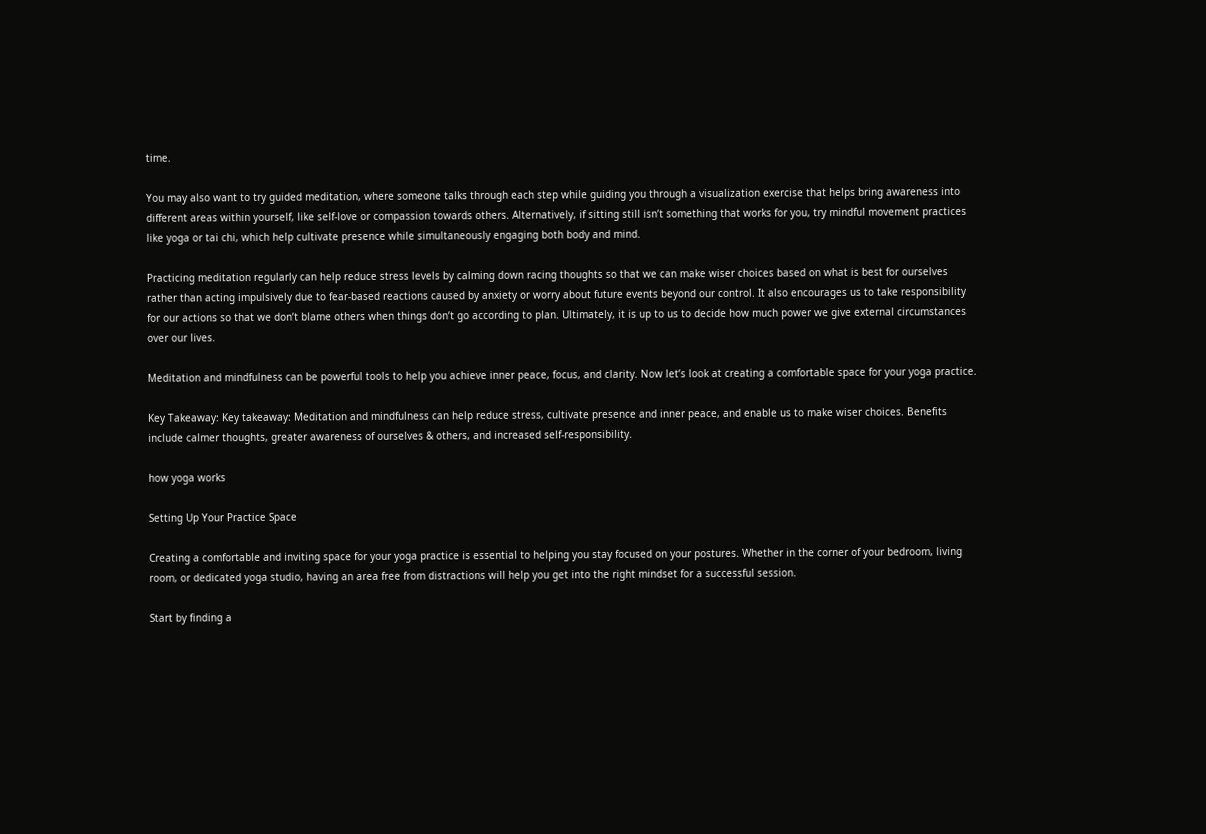time.

You may also want to try guided meditation, where someone talks through each step while guiding you through a visualization exercise that helps bring awareness into different areas within yourself, like self-love or compassion towards others. Alternatively, if sitting still isn’t something that works for you, try mindful movement practices like yoga or tai chi, which help cultivate presence while simultaneously engaging both body and mind.

Practicing meditation regularly can help reduce stress levels by calming down racing thoughts so that we can make wiser choices based on what is best for ourselves rather than acting impulsively due to fear-based reactions caused by anxiety or worry about future events beyond our control. It also encourages us to take responsibility for our actions so that we don’t blame others when things don’t go according to plan. Ultimately, it is up to us to decide how much power we give external circumstances over our lives.

Meditation and mindfulness can be powerful tools to help you achieve inner peace, focus, and clarity. Now let’s look at creating a comfortable space for your yoga practice.

Key Takeaway: Key takeaway: Meditation and mindfulness can help reduce stress, cultivate presence and inner peace, and enable us to make wiser choices. Benefits include calmer thoughts, greater awareness of ourselves & others, and increased self-responsibility.

how yoga works

Setting Up Your Practice Space

Creating a comfortable and inviting space for your yoga practice is essential to helping you stay focused on your postures. Whether in the corner of your bedroom, living room, or dedicated yoga studio, having an area free from distractions will help you get into the right mindset for a successful session.

Start by finding a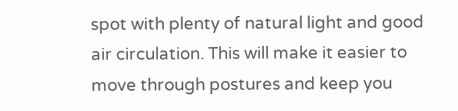spot with plenty of natural light and good air circulation. This will make it easier to move through postures and keep you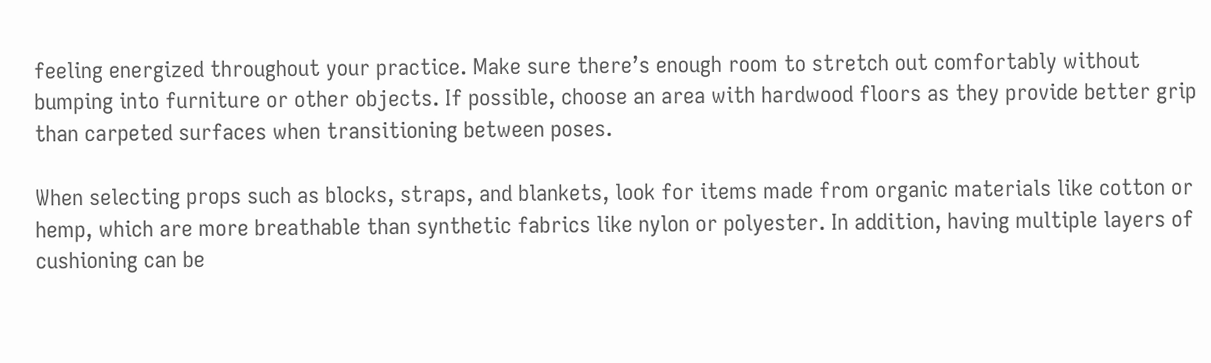feeling energized throughout your practice. Make sure there’s enough room to stretch out comfortably without bumping into furniture or other objects. If possible, choose an area with hardwood floors as they provide better grip than carpeted surfaces when transitioning between poses.

When selecting props such as blocks, straps, and blankets, look for items made from organic materials like cotton or hemp, which are more breathable than synthetic fabrics like nylon or polyester. In addition, having multiple layers of cushioning can be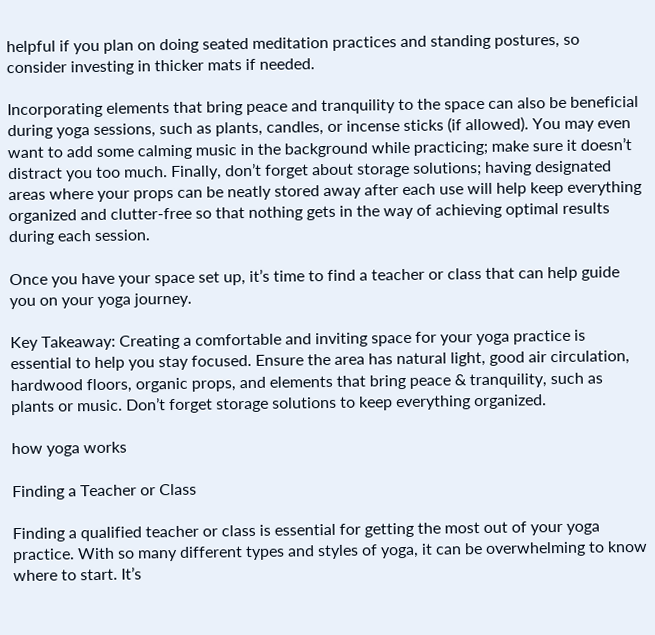helpful if you plan on doing seated meditation practices and standing postures, so consider investing in thicker mats if needed.

Incorporating elements that bring peace and tranquility to the space can also be beneficial during yoga sessions, such as plants, candles, or incense sticks (if allowed). You may even want to add some calming music in the background while practicing; make sure it doesn’t distract you too much. Finally, don’t forget about storage solutions; having designated areas where your props can be neatly stored away after each use will help keep everything organized and clutter-free so that nothing gets in the way of achieving optimal results during each session.

Once you have your space set up, it’s time to find a teacher or class that can help guide you on your yoga journey.

Key Takeaway: Creating a comfortable and inviting space for your yoga practice is essential to help you stay focused. Ensure the area has natural light, good air circulation, hardwood floors, organic props, and elements that bring peace & tranquility, such as plants or music. Don’t forget storage solutions to keep everything organized.

how yoga works

Finding a Teacher or Class

Finding a qualified teacher or class is essential for getting the most out of your yoga practice. With so many different types and styles of yoga, it can be overwhelming to know where to start. It’s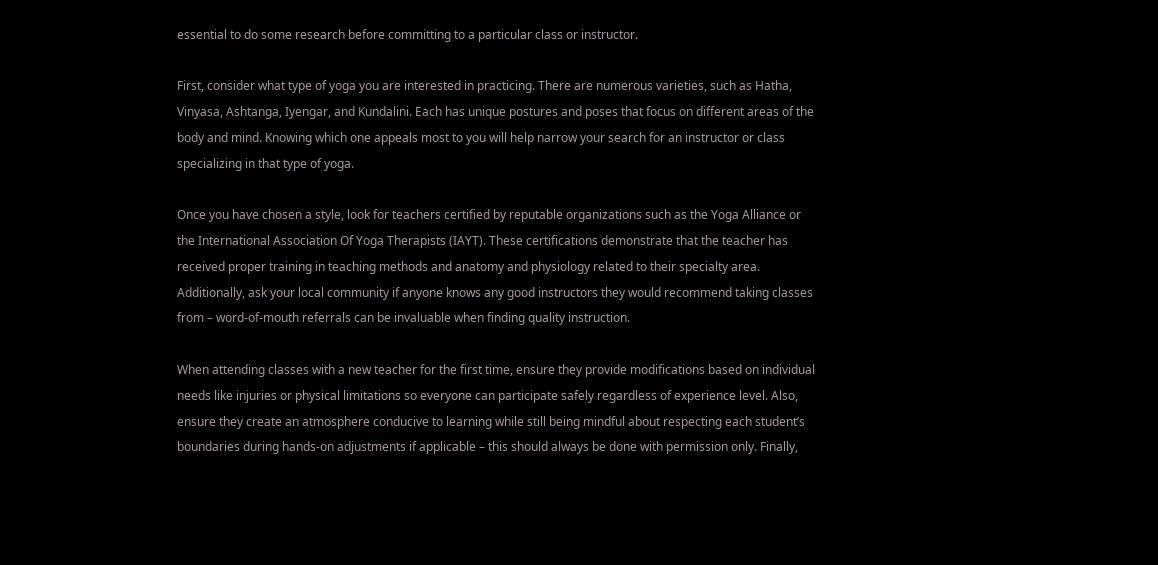essential to do some research before committing to a particular class or instructor.

First, consider what type of yoga you are interested in practicing. There are numerous varieties, such as Hatha, Vinyasa, Ashtanga, Iyengar, and Kundalini. Each has unique postures and poses that focus on different areas of the body and mind. Knowing which one appeals most to you will help narrow your search for an instructor or class specializing in that type of yoga.

Once you have chosen a style, look for teachers certified by reputable organizations such as the Yoga Alliance or the International Association Of Yoga Therapists (IAYT). These certifications demonstrate that the teacher has received proper training in teaching methods and anatomy and physiology related to their specialty area. Additionally, ask your local community if anyone knows any good instructors they would recommend taking classes from – word-of-mouth referrals can be invaluable when finding quality instruction.

When attending classes with a new teacher for the first time, ensure they provide modifications based on individual needs like injuries or physical limitations so everyone can participate safely regardless of experience level. Also, ensure they create an atmosphere conducive to learning while still being mindful about respecting each student’s boundaries during hands-on adjustments if applicable – this should always be done with permission only. Finally,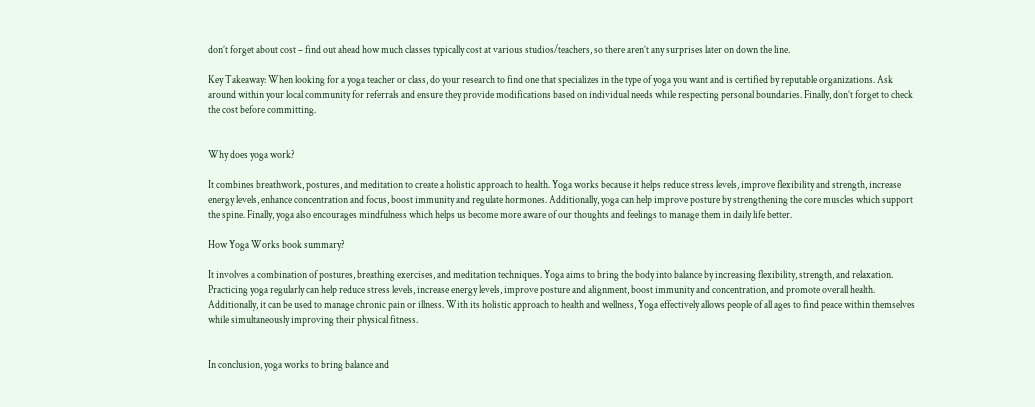don’t forget about cost – find out ahead how much classes typically cost at various studios/teachers, so there aren’t any surprises later on down the line.

Key Takeaway: When looking for a yoga teacher or class, do your research to find one that specializes in the type of yoga you want and is certified by reputable organizations. Ask around within your local community for referrals and ensure they provide modifications based on individual needs while respecting personal boundaries. Finally, don’t forget to check the cost before committing.


Why does yoga work?

It combines breathwork, postures, and meditation to create a holistic approach to health. Yoga works because it helps reduce stress levels, improve flexibility and strength, increase energy levels, enhance concentration and focus, boost immunity and regulate hormones. Additionally, yoga can help improve posture by strengthening the core muscles which support the spine. Finally, yoga also encourages mindfulness which helps us become more aware of our thoughts and feelings to manage them in daily life better.

How Yoga Works book summary?

It involves a combination of postures, breathing exercises, and meditation techniques. Yoga aims to bring the body into balance by increasing flexibility, strength, and relaxation. Practicing yoga regularly can help reduce stress levels, increase energy levels, improve posture and alignment, boost immunity and concentration, and promote overall health. Additionally, it can be used to manage chronic pain or illness. With its holistic approach to health and wellness, Yoga effectively allows people of all ages to find peace within themselves while simultaneously improving their physical fitness.


In conclusion, yoga works to bring balance and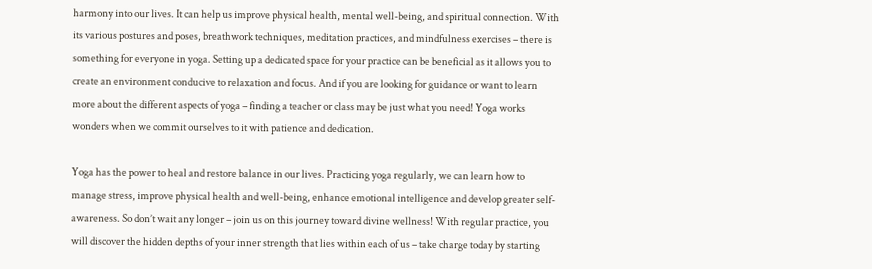harmony into our lives. It can help us improve physical health, mental well-being, and spiritual connection. With its various postures and poses, breathwork techniques, meditation practices, and mindfulness exercises – there is something for everyone in yoga. Setting up a dedicated space for your practice can be beneficial as it allows you to create an environment conducive to relaxation and focus. And if you are looking for guidance or want to learn more about the different aspects of yoga – finding a teacher or class may be just what you need! Yoga works wonders when we commit ourselves to it with patience and dedication.

Yoga has the power to heal and restore balance in our lives. Practicing yoga regularly, we can learn how to manage stress, improve physical health and well-being, enhance emotional intelligence and develop greater self-awareness. So don’t wait any longer – join us on this journey toward divine wellness! With regular practice, you will discover the hidden depths of your inner strength that lies within each of us – take charge today by starting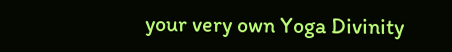your very own Yoga Divinity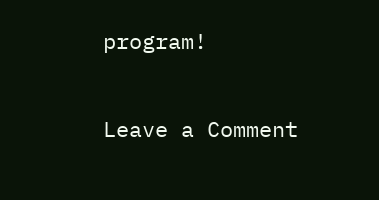program!

Leave a Comment